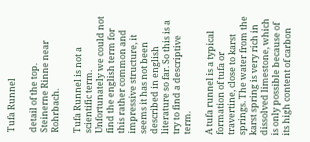Tufa Runnel

detail of the top.
Steinerne Rinne near Rohrbach.

Tufa Runnel is not a scientific term. Unfortunately we could not find the english term for this rather common and impressive structure, it seems it has not been described in english literature so far. So this is a try to find a descriptive term.

A tufa runnel is a typical formation of tufa or travertine, close to karst springs. The water from the karst spring is very rich in dissolved limestone, which is only possible because of its high content of carbon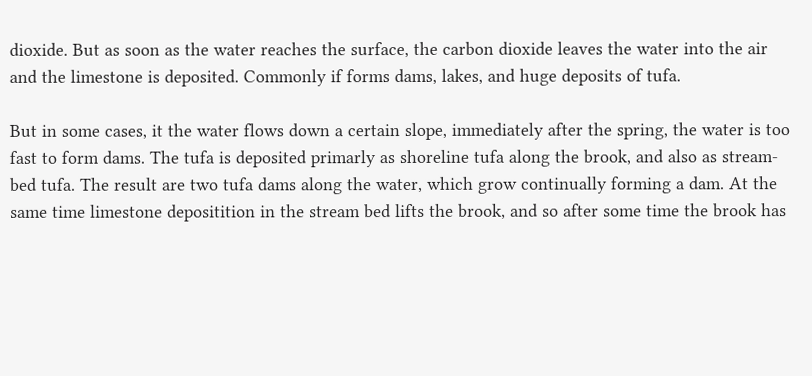dioxide. But as soon as the water reaches the surface, the carbon dioxide leaves the water into the air and the limestone is deposited. Commonly if forms dams, lakes, and huge deposits of tufa.

But in some cases, it the water flows down a certain slope, immediately after the spring, the water is too fast to form dams. The tufa is deposited primarly as shoreline tufa along the brook, and also as stream-bed tufa. The result are two tufa dams along the water, which grow continually forming a dam. At the same time limestone depositition in the stream bed lifts the brook, and so after some time the brook has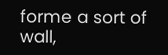forme a sort of wall,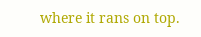where it rans on top.